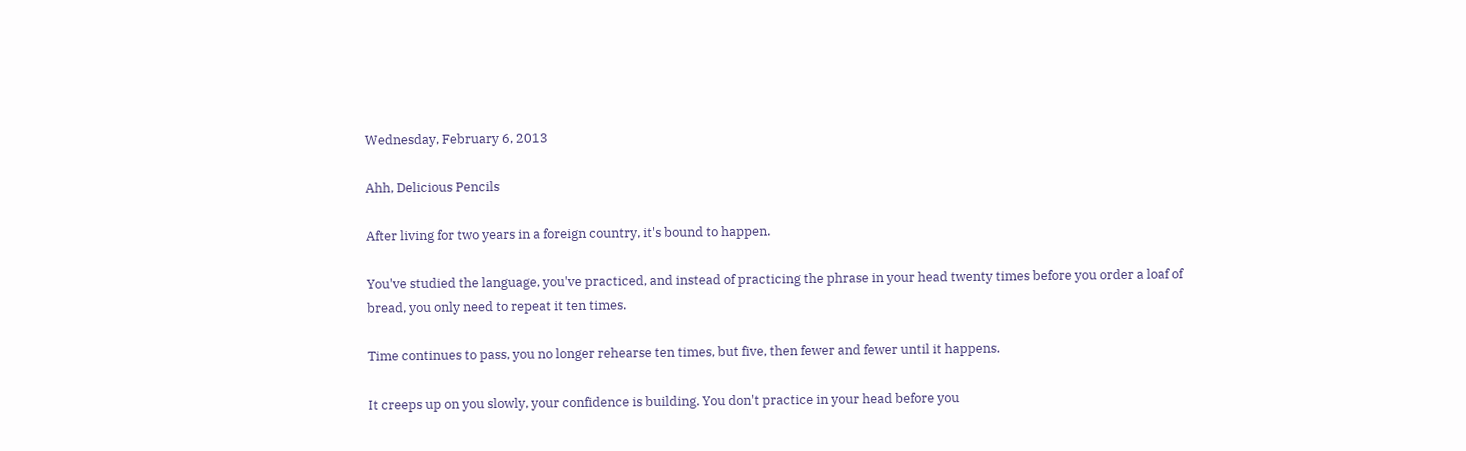Wednesday, February 6, 2013

Ahh, Delicious Pencils

After living for two years in a foreign country, it's bound to happen.

You've studied the language, you've practiced, and instead of practicing the phrase in your head twenty times before you order a loaf of bread, you only need to repeat it ten times.

Time continues to pass, you no longer rehearse ten times, but five, then fewer and fewer until it happens.

It creeps up on you slowly, your confidence is building. You don't practice in your head before you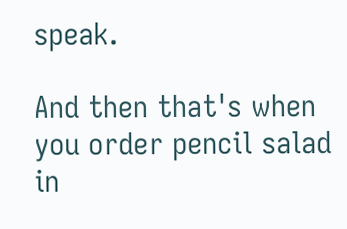speak.

And then that's when you order pencil salad in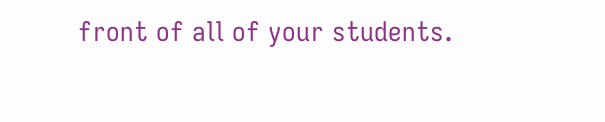front of all of your students.